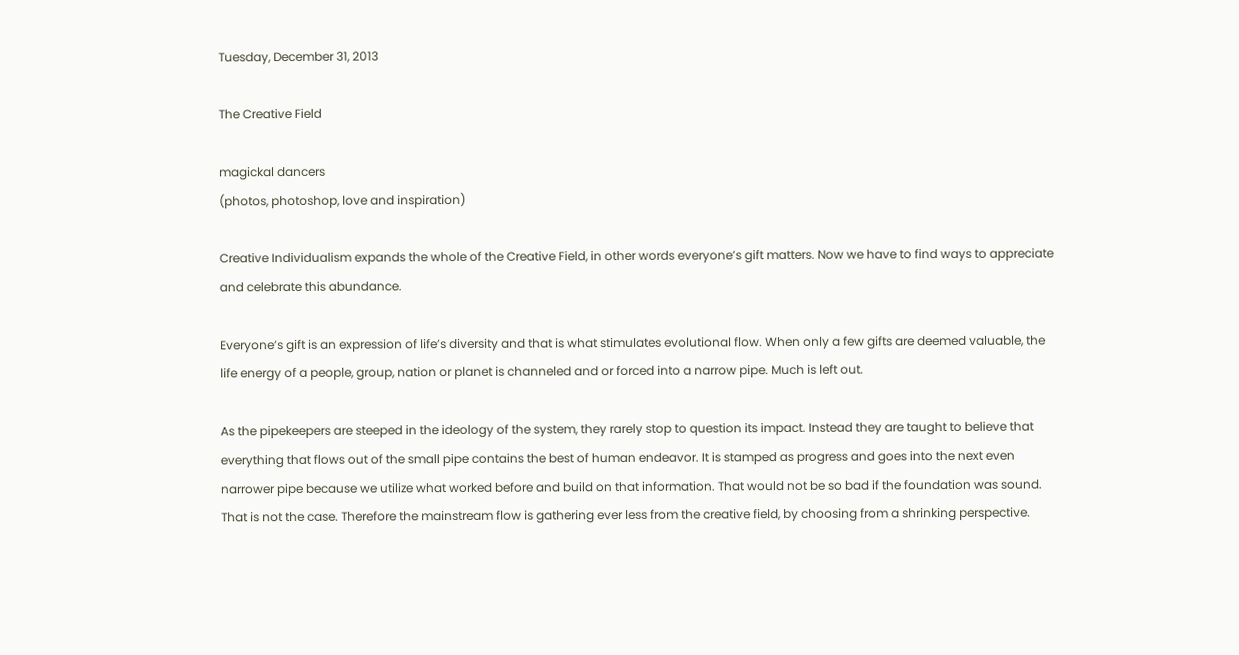Tuesday, December 31, 2013

The Creative Field

magickal dancers
(photos, photoshop, love and inspiration)

Creative Individualism expands the whole of the Creative Field, in other words everyone’s gift matters. Now we have to find ways to appreciate and celebrate this abundance.

Everyone’s gift is an expression of life’s diversity and that is what stimulates evolutional flow. When only a few gifts are deemed valuable, the life energy of a people, group, nation or planet is channeled and or forced into a narrow pipe. Much is left out.

As the pipekeepers are steeped in the ideology of the system, they rarely stop to question its impact. Instead they are taught to believe that everything that flows out of the small pipe contains the best of human endeavor. It is stamped as progress and goes into the next even narrower pipe because we utilize what worked before and build on that information. That would not be so bad if the foundation was sound. That is not the case. Therefore the mainstream flow is gathering ever less from the creative field, by choosing from a shrinking perspective.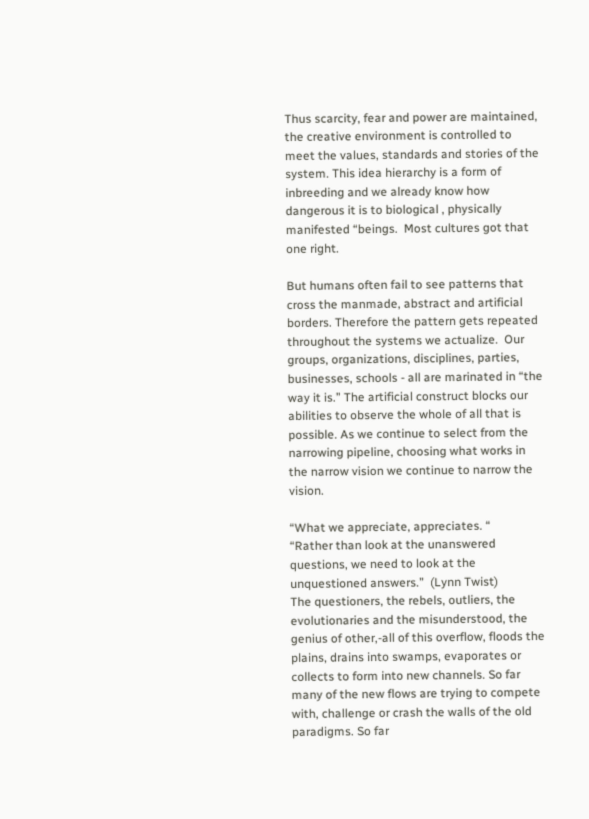Thus scarcity, fear and power are maintained, the creative environment is controlled to meet the values, standards and stories of the system. This idea hierarchy is a form of inbreeding and we already know how dangerous it is to biological , physically manifested “beings.  Most cultures got that one right.

But humans often fail to see patterns that cross the manmade, abstract and artificial borders. Therefore the pattern gets repeated throughout the systems we actualize.  Our groups, organizations, disciplines, parties, businesses, schools - all are marinated in “the way it is.” The artificial construct blocks our abilities to observe the whole of all that is possible. As we continue to select from the narrowing pipeline, choosing what works in the narrow vision we continue to narrow the vision.

“What we appreciate, appreciates. “
“Rather than look at the unanswered questions, we need to look at the unquestioned answers.”  (Lynn Twist)
The questioners, the rebels, outliers, the evolutionaries and the misunderstood, the genius of other,-all of this overflow, floods the plains, drains into swamps, evaporates or collects to form into new channels. So far many of the new flows are trying to compete with, challenge or crash the walls of the old paradigms. So far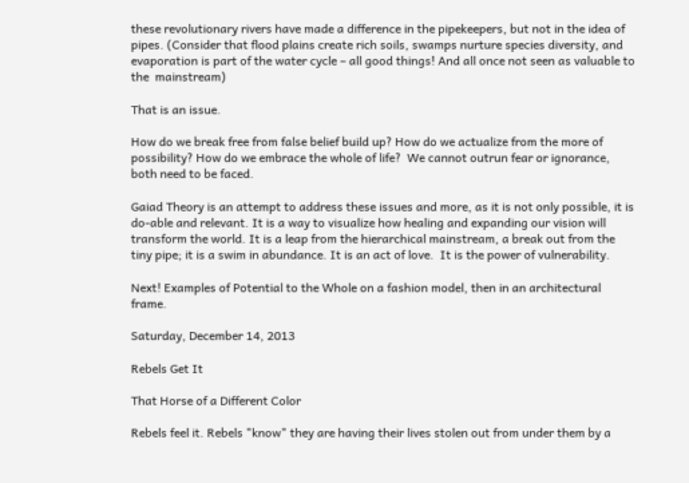these revolutionary rivers have made a difference in the pipekeepers, but not in the idea of pipes. (Consider that flood plains create rich soils, swamps nurture species diversity, and evaporation is part of the water cycle – all good things! And all once not seen as valuable to the  mainstream)

That is an issue.

How do we break free from false belief build up? How do we actualize from the more of possibility? How do we embrace the whole of life?  We cannot outrun fear or ignorance, both need to be faced.

Gaiad Theory is an attempt to address these issues and more, as it is not only possible, it is do-able and relevant. It is a way to visualize how healing and expanding our vision will transform the world. It is a leap from the hierarchical mainstream, a break out from the tiny pipe; it is a swim in abundance. It is an act of love.  It is the power of vulnerability.

Next! Examples of Potential to the Whole on a fashion model, then in an architectural frame.

Saturday, December 14, 2013

Rebels Get It

That Horse of a Different Color

Rebels feel it. Rebels "know" they are having their lives stolen out from under them by a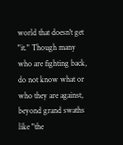world that doesn't get "it." Though many who are fighting back, do not know what or who they are against, beyond grand swaths like "the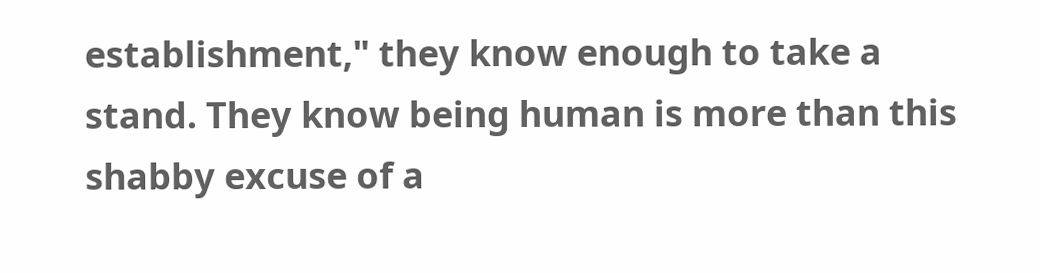establishment," they know enough to take a stand. They know being human is more than this shabby excuse of a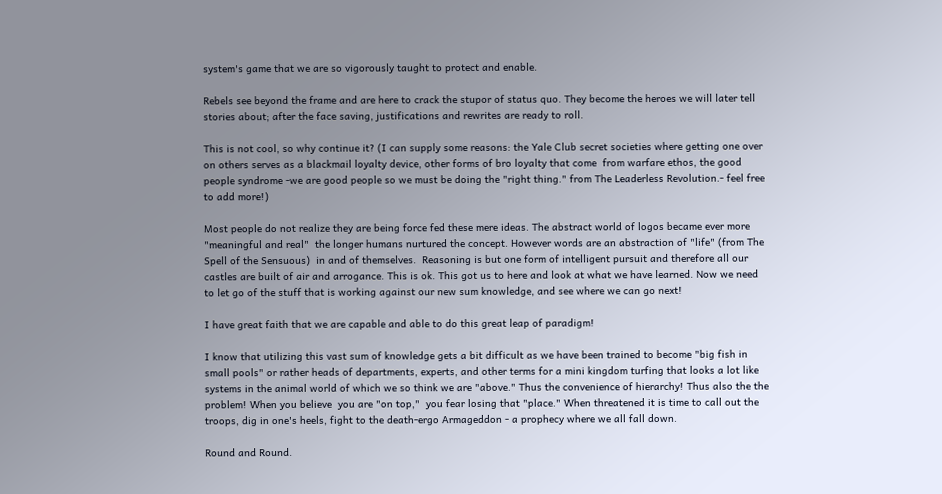system's game that we are so vigorously taught to protect and enable.

Rebels see beyond the frame and are here to crack the stupor of status quo. They become the heroes we will later tell stories about; after the face saving, justifications and rewrites are ready to roll.

This is not cool, so why continue it? (I can supply some reasons: the Yale Club secret societies where getting one over on others serves as a blackmail loyalty device, other forms of bro loyalty that come  from warfare ethos, the good people syndrome -we are good people so we must be doing the "right thing." from The Leaderless Revolution.- feel free to add more!)

Most people do not realize they are being force fed these mere ideas. The abstract world of logos became ever more "meaningful and real"  the longer humans nurtured the concept. However words are an abstraction of "life" (from The Spell of the Sensuous)  in and of themselves.  Reasoning is but one form of intelligent pursuit and therefore all our castles are built of air and arrogance. This is ok. This got us to here and look at what we have learned. Now we need to let go of the stuff that is working against our new sum knowledge, and see where we can go next!

I have great faith that we are capable and able to do this great leap of paradigm!

I know that utilizing this vast sum of knowledge gets a bit difficult as we have been trained to become "big fish in small pools" or rather heads of departments, experts, and other terms for a mini kingdom turfing that looks a lot like systems in the animal world of which we so think we are "above." Thus the convenience of hierarchy! Thus also the the problem! When you believe  you are "on top,"  you fear losing that "place." When threatened it is time to call out the troops, dig in one's heels, fight to the death-ergo Armageddon - a prophecy where we all fall down.

Round and Round.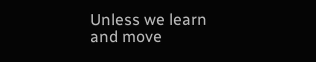Unless we learn and move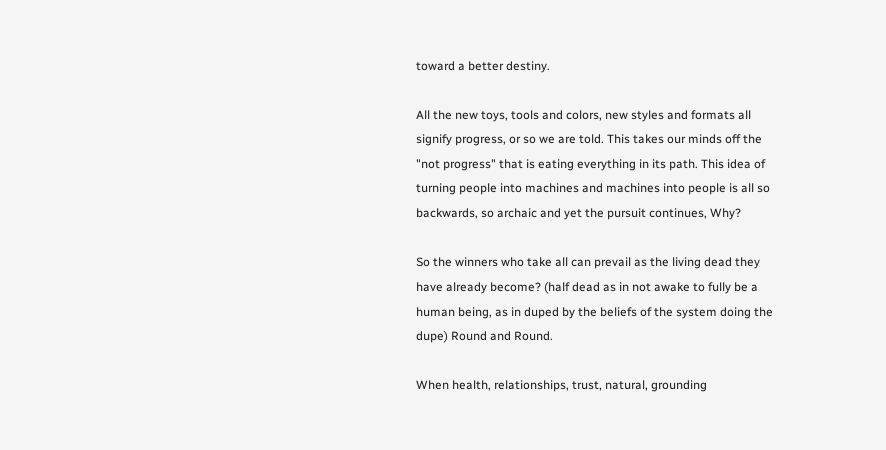toward a better destiny.

All the new toys, tools and colors, new styles and formats all signify progress, or so we are told. This takes our minds off the "not progress" that is eating everything in its path. This idea of turning people into machines and machines into people is all so backwards, so archaic and yet the pursuit continues, Why?

So the winners who take all can prevail as the living dead they have already become? (half dead as in not awake to fully be a human being, as in duped by the beliefs of the system doing the dupe) Round and Round.

When health, relationships, trust, natural, grounding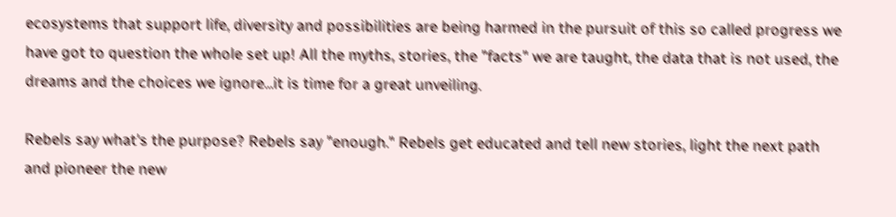ecosystems that support life, diversity and possibilities are being harmed in the pursuit of this so called progress we have got to question the whole set up! All the myths, stories, the "facts" we are taught, the data that is not used, the dreams and the choices we ignore...it is time for a great unveiling.

Rebels say what's the purpose? Rebels say "enough." Rebels get educated and tell new stories, light the next path and pioneer the new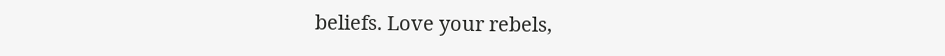beliefs. Love your rebels,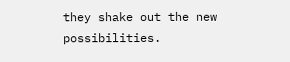they shake out the new possibilities.